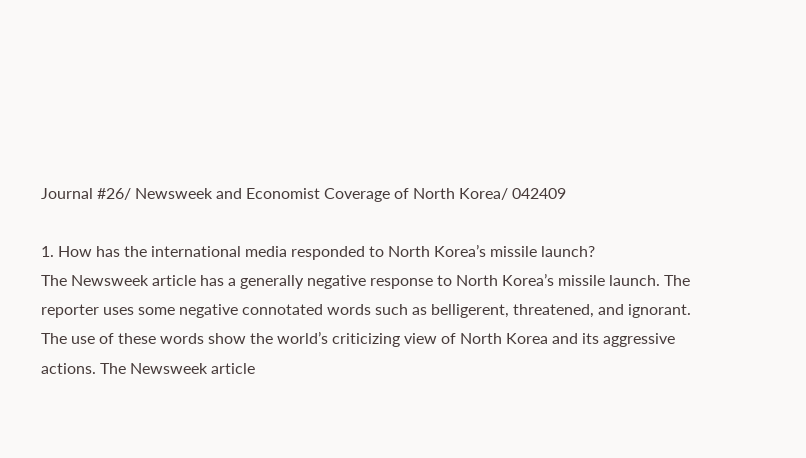Journal #26/ Newsweek and Economist Coverage of North Korea/ 042409

1. How has the international media responded to North Korea’s missile launch?
The Newsweek article has a generally negative response to North Korea’s missile launch. The reporter uses some negative connotated words such as belligerent, threatened, and ignorant. The use of these words show the world’s criticizing view of North Korea and its aggressive actions. The Newsweek article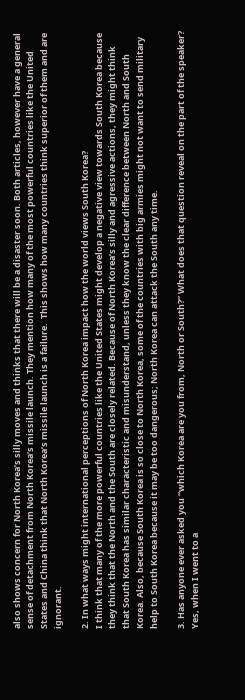also shows concern for North Korea’s silly moves and thinks that there will be a disaster soon. Both articles, however have a general sense of detachment from North Korea’s missile launch. They mention how many of the most powerful countries like the United States and China think that North Korea’s missile launch is a failure.  This shows how many countries think superior of them and are ignorant.

2. In what ways might international perceptions of North Korea impact how the world views South Korea?
I think that many of the more powerful countries like the United States might develop a negative view towards South Korea because they think that the North and the South are closely related. Because of North Korea’s silly and agressive actions, they might think that South Korea has similar characteristic and misunderstand, unless they know the clear difference between North and South Korea. Also, because South Korea is so close to North Korea, some of the countries with big armies might not want to send military help to South Korea because it may be too dangerous; North Korea can attack the South any time.

3. Has anyone ever asked you “which Korea are you from, North or South?” What does that question reveal on the part of the speaker?
Yes, when I went to a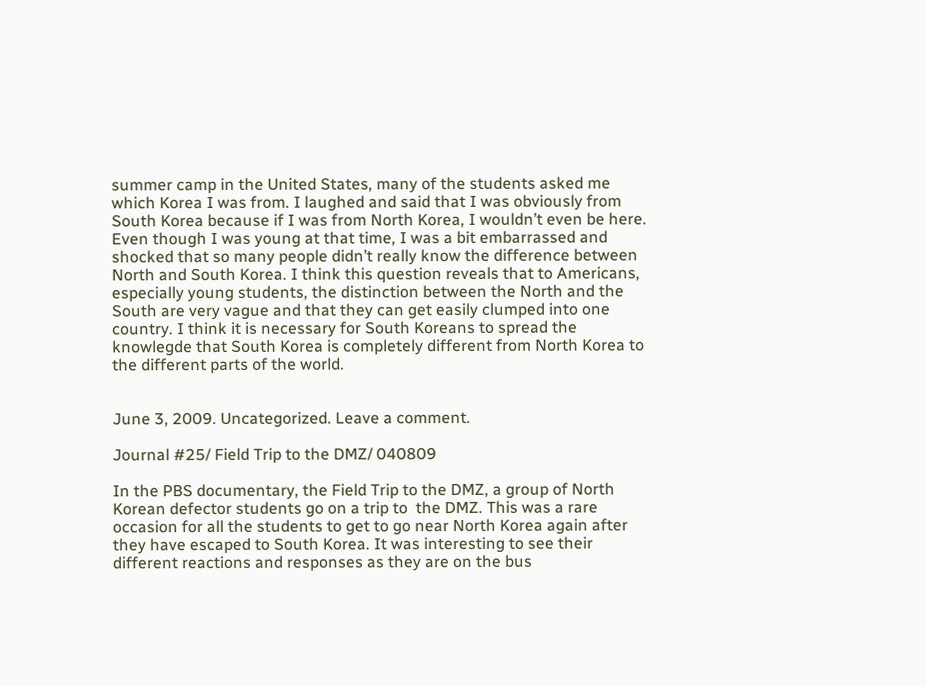summer camp in the United States, many of the students asked me which Korea I was from. I laughed and said that I was obviously from South Korea because if I was from North Korea, I wouldn’t even be here. Even though I was young at that time, I was a bit embarrassed and shocked that so many people didn’t really know the difference between North and South Korea. I think this question reveals that to Americans, especially young students, the distinction between the North and the South are very vague and that they can get easily clumped into one country. I think it is necessary for South Koreans to spread the knowlegde that South Korea is completely different from North Korea to the different parts of the world.


June 3, 2009. Uncategorized. Leave a comment.

Journal #25/ Field Trip to the DMZ/ 040809

In the PBS documentary, the Field Trip to the DMZ, a group of North Korean defector students go on a trip to  the DMZ. This was a rare occasion for all the students to get to go near North Korea again after they have escaped to South Korea. It was interesting to see their different reactions and responses as they are on the bus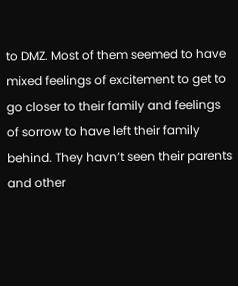to DMZ. Most of them seemed to have mixed feelings of excitement to get to go closer to their family and feelings of sorrow to have left their family behind. They havn’t seen their parents and other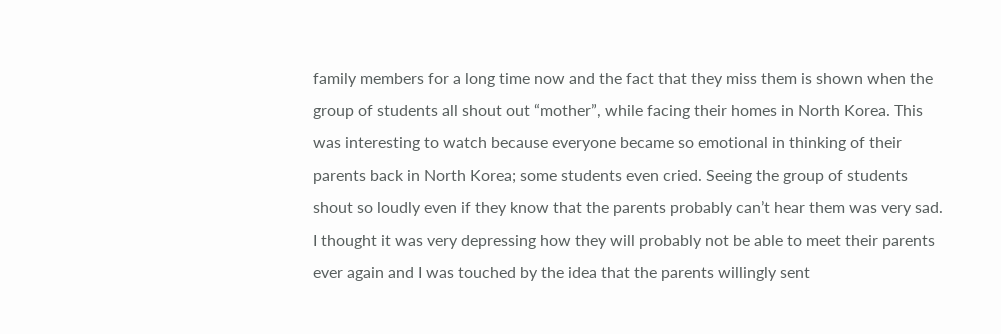family members for a long time now and the fact that they miss them is shown when the group of students all shout out “mother”, while facing their homes in North Korea. This was interesting to watch because everyone became so emotional in thinking of their parents back in North Korea; some students even cried. Seeing the group of students shout so loudly even if they know that the parents probably can’t hear them was very sad. I thought it was very depressing how they will probably not be able to meet their parents ever again and I was touched by the idea that the parents willingly sent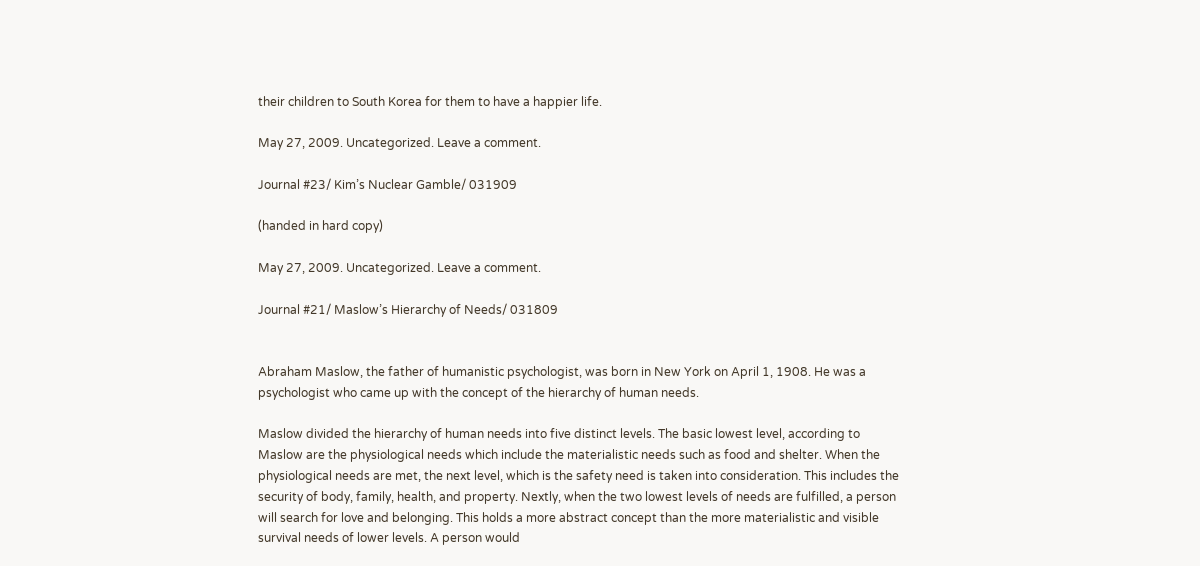their children to South Korea for them to have a happier life.

May 27, 2009. Uncategorized. Leave a comment.

Journal #23/ Kim’s Nuclear Gamble/ 031909

(handed in hard copy)

May 27, 2009. Uncategorized. Leave a comment.

Journal #21/ Maslow’s Hierarchy of Needs/ 031809


Abraham Maslow, the father of humanistic psychologist, was born in New York on April 1, 1908. He was a psychologist who came up with the concept of the hierarchy of human needs.

Maslow divided the hierarchy of human needs into five distinct levels. The basic lowest level, according to Maslow are the physiological needs which include the materialistic needs such as food and shelter. When the physiological needs are met, the next level, which is the safety need is taken into consideration. This includes the security of body, family, health, and property. Nextly, when the two lowest levels of needs are fulfilled, a person will search for love and belonging. This holds a more abstract concept than the more materialistic and visible survival needs of lower levels. A person would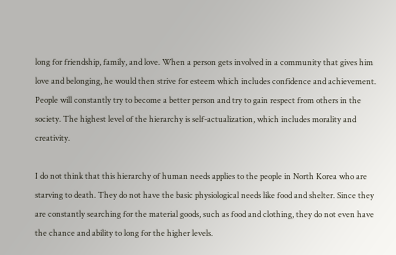long for friendship, family, and love. When a person gets involved in a community that gives him love and belonging, he would then strive for esteem which includes confidence and achievement. People will constantly try to become a better person and try to gain respect from others in the society. The highest level of the hierarchy is self-actualization, which includes morality and creativity.

I do not think that this hierarchy of human needs applies to the people in North Korea who are starving to death. They do not have the basic physiological needs like food and shelter. Since they are constantly searching for the material goods, such as food and clothing, they do not even have the chance and ability to long for the higher levels.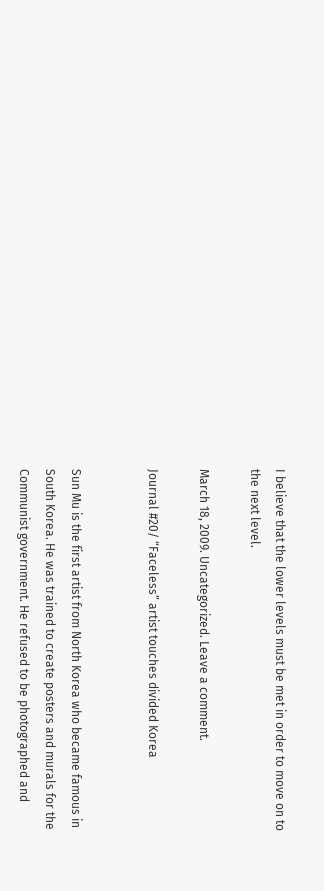I believe that the lower levels must be met in order to move on to the next level.

March 18, 2009. Uncategorized. Leave a comment.

Journal #20/ “Faceless” artist touches divided Korea


Sun Mu is the first artist from North Korea who became famous in South Korea. He was trained to create posters and murals for the Communist government. He refused to be photographed and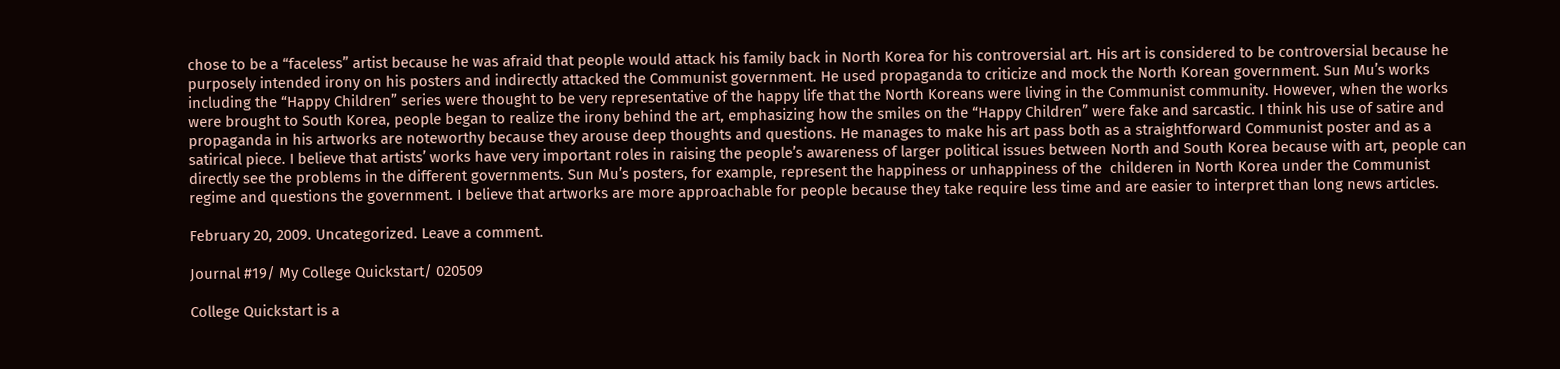chose to be a “faceless” artist because he was afraid that people would attack his family back in North Korea for his controversial art. His art is considered to be controversial because he purposely intended irony on his posters and indirectly attacked the Communist government. He used propaganda to criticize and mock the North Korean government. Sun Mu’s works including the “Happy Children” series were thought to be very representative of the happy life that the North Koreans were living in the Communist community. However, when the works were brought to South Korea, people began to realize the irony behind the art, emphasizing how the smiles on the “Happy Children” were fake and sarcastic. I think his use of satire and propaganda in his artworks are noteworthy because they arouse deep thoughts and questions. He manages to make his art pass both as a straightforward Communist poster and as a satirical piece. I believe that artists’ works have very important roles in raising the people’s awareness of larger political issues between North and South Korea because with art, people can directly see the problems in the different governments. Sun Mu’s posters, for example, represent the happiness or unhappiness of the  childeren in North Korea under the Communist regime and questions the government. I believe that artworks are more approachable for people because they take require less time and are easier to interpret than long news articles.

February 20, 2009. Uncategorized. Leave a comment.

Journal #19/ My College Quickstart/ 020509

College Quickstart is a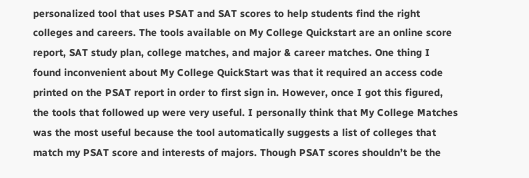personalized tool that uses PSAT and SAT scores to help students find the right colleges and careers. The tools available on My College Quickstart are an online score report, SAT study plan, college matches, and major & career matches. One thing I found inconvenient about My College QuickStart was that it required an access code printed on the PSAT report in order to first sign in. However, once I got this figured, the tools that followed up were very useful. I personally think that My College Matches was the most useful because the tool automatically suggests a list of colleges that match my PSAT score and interests of majors. Though PSAT scores shouldn’t be the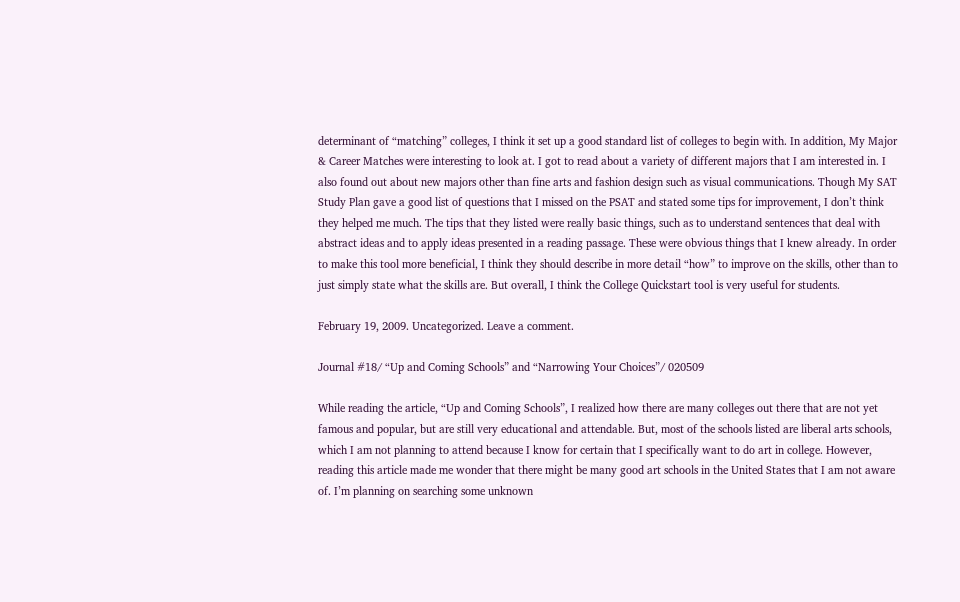determinant of “matching” colleges, I think it set up a good standard list of colleges to begin with. In addition, My Major & Career Matches were interesting to look at. I got to read about a variety of different majors that I am interested in. I also found out about new majors other than fine arts and fashion design such as visual communications. Though My SAT Study Plan gave a good list of questions that I missed on the PSAT and stated some tips for improvement, I don’t think they helped me much. The tips that they listed were really basic things, such as to understand sentences that deal with abstract ideas and to apply ideas presented in a reading passage. These were obvious things that I knew already. In order to make this tool more beneficial, I think they should describe in more detail “how” to improve on the skills, other than to just simply state what the skills are. But overall, I think the College Quickstart tool is very useful for students.

February 19, 2009. Uncategorized. Leave a comment.

Journal #18/ “Up and Coming Schools” and “Narrowing Your Choices”/ 020509

While reading the article, “Up and Coming Schools”, I realized how there are many colleges out there that are not yet famous and popular, but are still very educational and attendable. But, most of the schools listed are liberal arts schools, which I am not planning to attend because I know for certain that I specifically want to do art in college. However, reading this article made me wonder that there might be many good art schools in the United States that I am not aware of. I’m planning on searching some unknown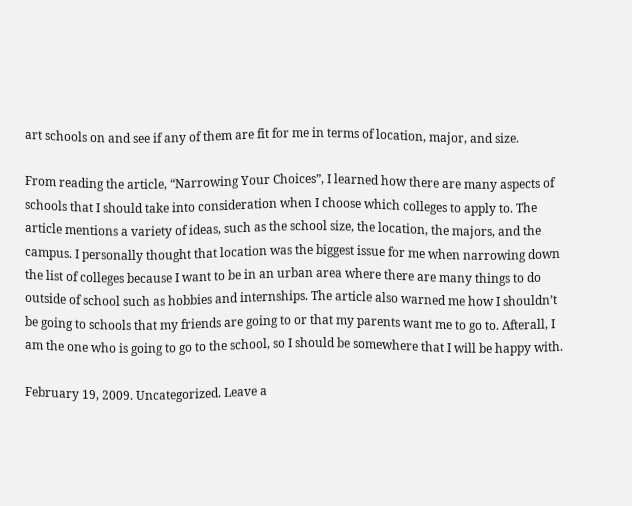art schools on and see if any of them are fit for me in terms of location, major, and size.

From reading the article, “Narrowing Your Choices”, I learned how there are many aspects of schools that I should take into consideration when I choose which colleges to apply to. The article mentions a variety of ideas, such as the school size, the location, the majors, and the campus. I personally thought that location was the biggest issue for me when narrowing down the list of colleges because I want to be in an urban area where there are many things to do outside of school such as hobbies and internships. The article also warned me how I shouldn’t be going to schools that my friends are going to or that my parents want me to go to. Afterall, I am the one who is going to go to the school, so I should be somewhere that I will be happy with.

February 19, 2009. Uncategorized. Leave a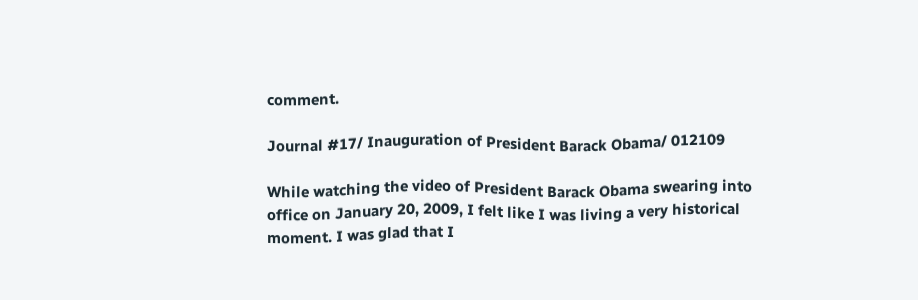comment.

Journal #17/ Inauguration of President Barack Obama/ 012109

While watching the video of President Barack Obama swearing into office on January 20, 2009, I felt like I was living a very historical moment. I was glad that I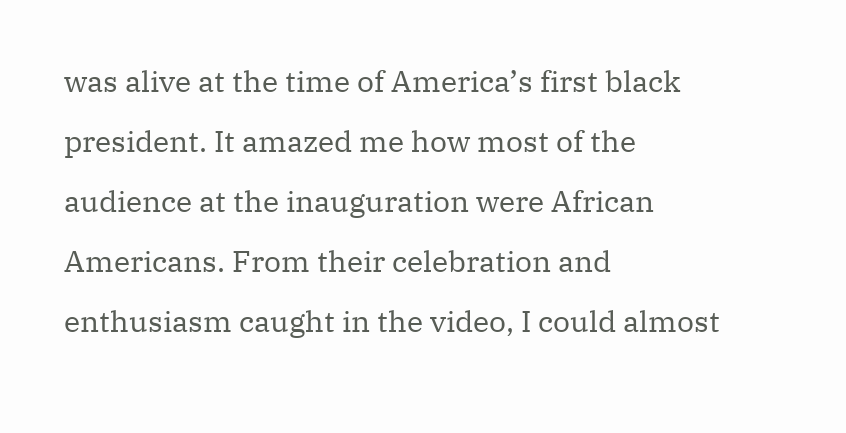was alive at the time of America’s first black president. It amazed me how most of the audience at the inauguration were African Americans. From their celebration and enthusiasm caught in the video, I could almost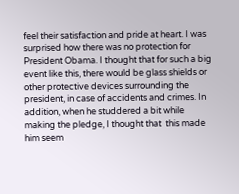feel their satisfaction and pride at heart. I was surprised how there was no protection for President Obama. I thought that for such a big event like this, there would be glass shields or other protective devices surrounding the president, in case of accidents and crimes. In addition, when he studdered a bit while making the pledge, I thought that  this made him seem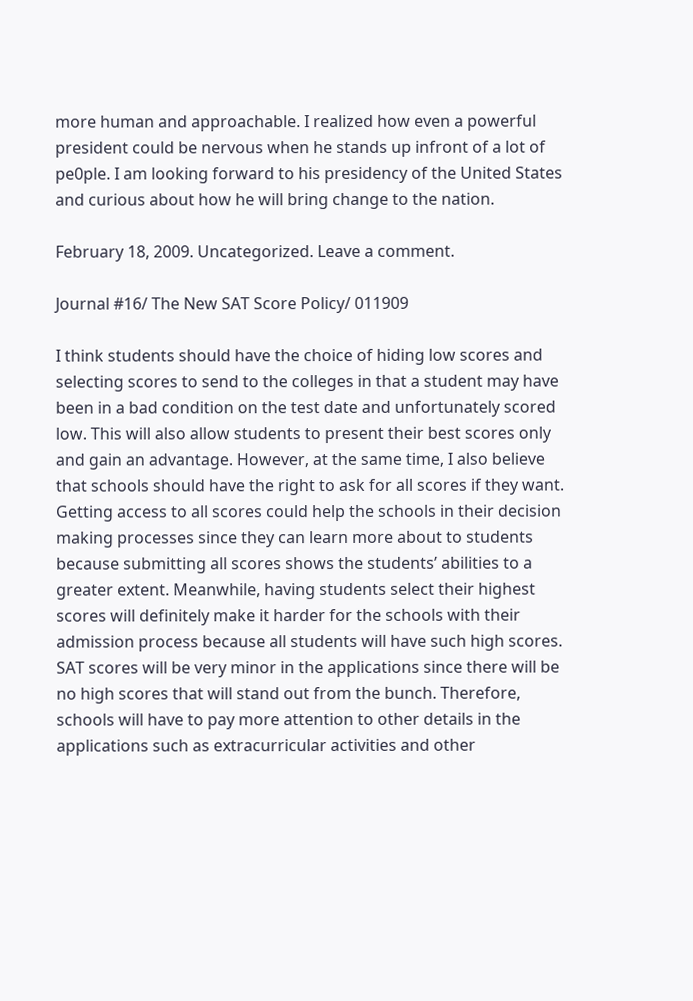more human and approachable. I realized how even a powerful president could be nervous when he stands up infront of a lot of pe0ple. I am looking forward to his presidency of the United States and curious about how he will bring change to the nation.

February 18, 2009. Uncategorized. Leave a comment.

Journal #16/ The New SAT Score Policy/ 011909

I think students should have the choice of hiding low scores and selecting scores to send to the colleges in that a student may have been in a bad condition on the test date and unfortunately scored low. This will also allow students to present their best scores only and gain an advantage. However, at the same time, I also believe that schools should have the right to ask for all scores if they want. Getting access to all scores could help the schools in their decision making processes since they can learn more about to students because submitting all scores shows the students’ abilities to a greater extent. Meanwhile, having students select their highest scores will definitely make it harder for the schools with their admission process because all students will have such high scores. SAT scores will be very minor in the applications since there will be no high scores that will stand out from the bunch. Therefore, schools will have to pay more attention to other details in the applications such as extracurricular activities and other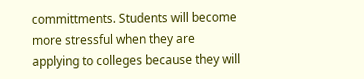committments. Students will become more stressful when they are applying to colleges because they will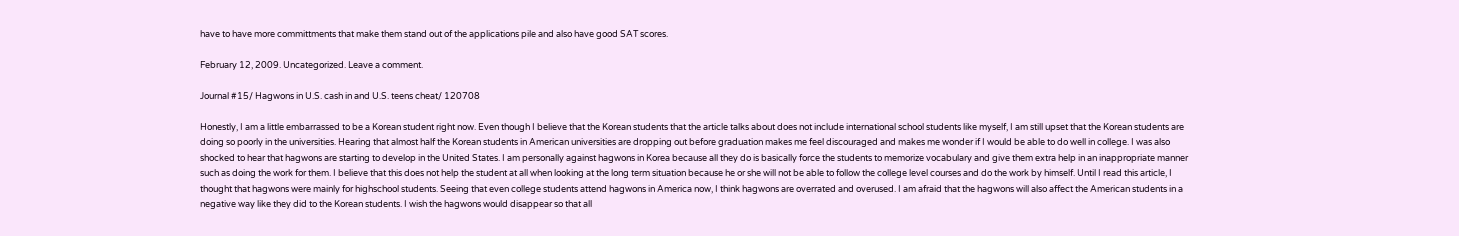have to have more committments that make them stand out of the applications pile and also have good SAT scores.

February 12, 2009. Uncategorized. Leave a comment.

Journal #15/ Hagwons in U.S. cash in and U.S. teens cheat/ 120708

Honestly, I am a little embarrassed to be a Korean student right now. Even though I believe that the Korean students that the article talks about does not include international school students like myself, I am still upset that the Korean students are doing so poorly in the universities. Hearing that almost half the Korean students in American universities are dropping out before graduation makes me feel discouraged and makes me wonder if I would be able to do well in college. I was also shocked to hear that hagwons are starting to develop in the United States. I am personally against hagwons in Korea because all they do is basically force the students to memorize vocabulary and give them extra help in an inappropriate manner such as doing the work for them. I believe that this does not help the student at all when looking at the long term situation because he or she will not be able to follow the college level courses and do the work by himself. Until I read this article, I thought that hagwons were mainly for highschool students. Seeing that even college students attend hagwons in America now, I think hagwons are overrated and overused. I am afraid that the hagwons will also affect the American students in a negative way like they did to the Korean students. I wish the hagwons would disappear so that all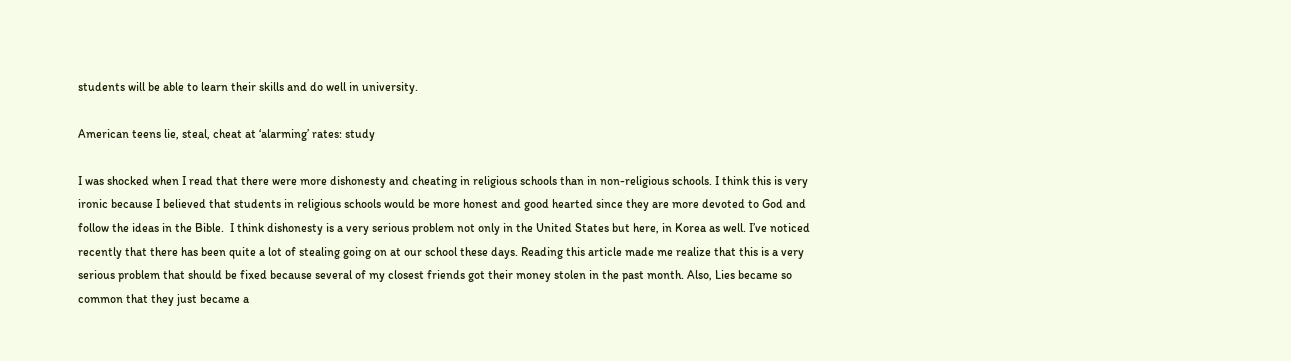students will be able to learn their skills and do well in university.

American teens lie, steal, cheat at ‘alarming’ rates: study

I was shocked when I read that there were more dishonesty and cheating in religious schools than in non-religious schools. I think this is very ironic because I believed that students in religious schools would be more honest and good hearted since they are more devoted to God and follow the ideas in the Bible.  I think dishonesty is a very serious problem not only in the United States but here, in Korea as well. I’ve noticed recently that there has been quite a lot of stealing going on at our school these days. Reading this article made me realize that this is a very serious problem that should be fixed because several of my closest friends got their money stolen in the past month. Also, Lies became so common that they just became a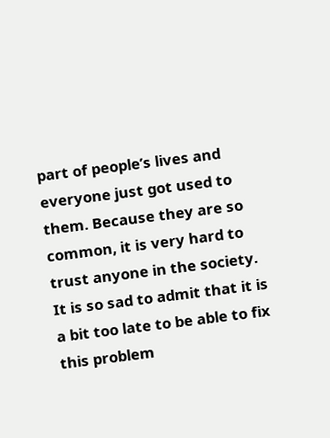part of people’s lives and everyone just got used to them. Because they are so common, it is very hard to trust anyone in the society. It is so sad to admit that it is a bit too late to be able to fix this problem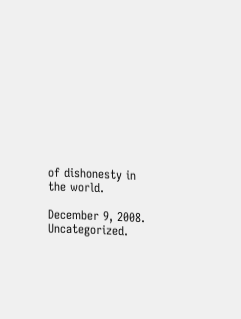of dishonesty in the world.

December 9, 2008. Uncategorized.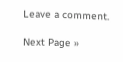Leave a comment.

Next Page »